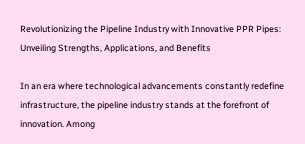Revolutionizing the Pipeline Industry with Innovative PPR Pipes: Unveiling Strengths, Applications, and Benefits

In an era where technological advancements constantly redefine infrastructure, the pipeline industry stands at the forefront of innovation. Among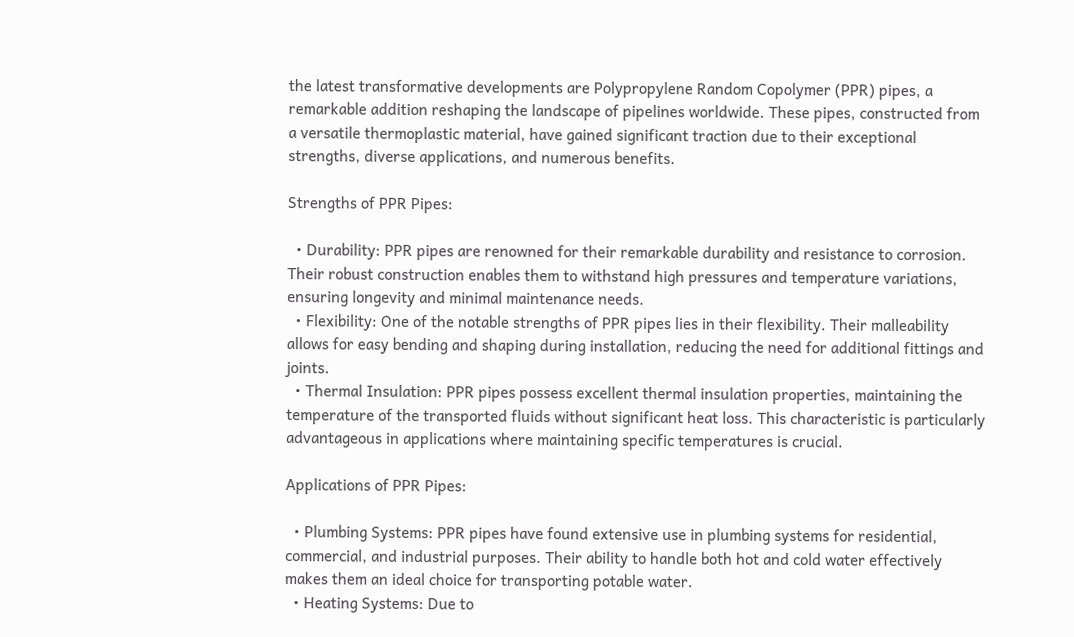the latest transformative developments are Polypropylene Random Copolymer (PPR) pipes, a remarkable addition reshaping the landscape of pipelines worldwide. These pipes, constructed from a versatile thermoplastic material, have gained significant traction due to their exceptional strengths, diverse applications, and numerous benefits.

Strengths of PPR Pipes:

  • Durability: PPR pipes are renowned for their remarkable durability and resistance to corrosion. Their robust construction enables them to withstand high pressures and temperature variations, ensuring longevity and minimal maintenance needs.
  • Flexibility: One of the notable strengths of PPR pipes lies in their flexibility. Their malleability allows for easy bending and shaping during installation, reducing the need for additional fittings and joints.
  • Thermal Insulation: PPR pipes possess excellent thermal insulation properties, maintaining the temperature of the transported fluids without significant heat loss. This characteristic is particularly advantageous in applications where maintaining specific temperatures is crucial.

Applications of PPR Pipes:

  • Plumbing Systems: PPR pipes have found extensive use in plumbing systems for residential, commercial, and industrial purposes. Their ability to handle both hot and cold water effectively makes them an ideal choice for transporting potable water.
  • Heating Systems: Due to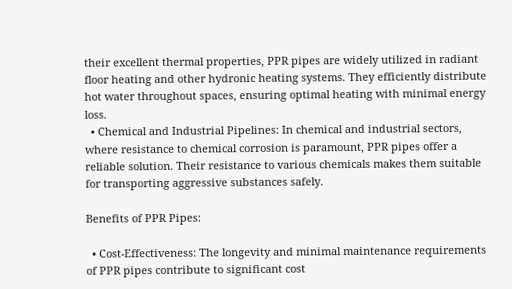their excellent thermal properties, PPR pipes are widely utilized in radiant floor heating and other hydronic heating systems. They efficiently distribute hot water throughout spaces, ensuring optimal heating with minimal energy loss.
  • Chemical and Industrial Pipelines: In chemical and industrial sectors, where resistance to chemical corrosion is paramount, PPR pipes offer a reliable solution. Their resistance to various chemicals makes them suitable for transporting aggressive substances safely.

Benefits of PPR Pipes:

  • Cost-Effectiveness: The longevity and minimal maintenance requirements of PPR pipes contribute to significant cost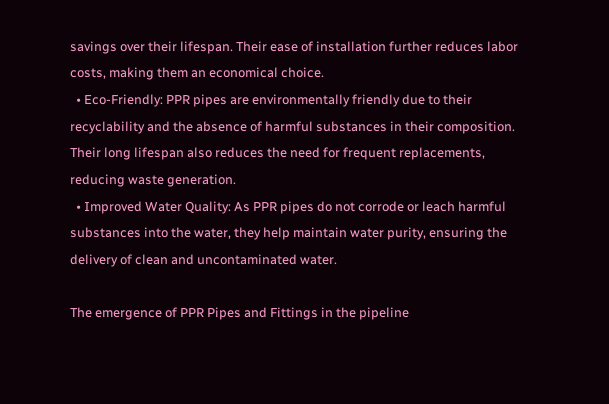savings over their lifespan. Their ease of installation further reduces labor costs, making them an economical choice.
  • Eco-Friendly: PPR pipes are environmentally friendly due to their recyclability and the absence of harmful substances in their composition. Their long lifespan also reduces the need for frequent replacements, reducing waste generation.
  • Improved Water Quality: As PPR pipes do not corrode or leach harmful substances into the water, they help maintain water purity, ensuring the delivery of clean and uncontaminated water.

The emergence of PPR Pipes and Fittings in the pipeline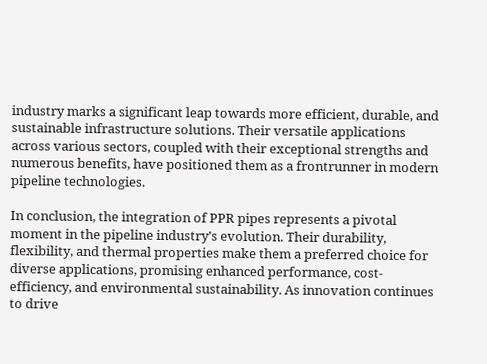industry marks a significant leap towards more efficient, durable, and sustainable infrastructure solutions. Their versatile applications across various sectors, coupled with their exceptional strengths and numerous benefits, have positioned them as a frontrunner in modern pipeline technologies.

In conclusion, the integration of PPR pipes represents a pivotal moment in the pipeline industry’s evolution. Their durability, flexibility, and thermal properties make them a preferred choice for diverse applications, promising enhanced performance, cost-efficiency, and environmental sustainability. As innovation continues to drive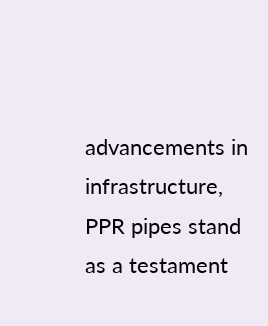advancements in infrastructure, PPR pipes stand as a testament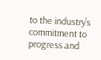to the industry’s commitment to progress and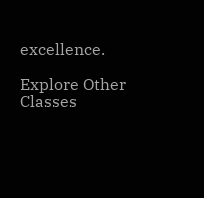excellence.

Explore Other Classes